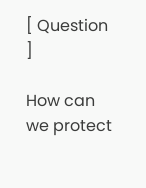[ Question ]

How can we protect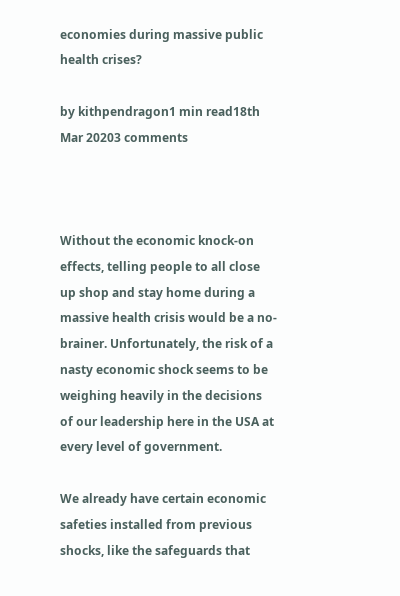economies during massive public health crises?

by kithpendragon1 min read18th Mar 20203 comments



Without the economic knock-on effects, telling people to all close up shop and stay home during a massive health crisis would be a no-brainer. Unfortunately, the risk of a nasty economic shock seems to be weighing heavily in the decisions of our leadership here in the USA at every level of government.

We already have certain economic safeties installed from previous shocks, like the safeguards that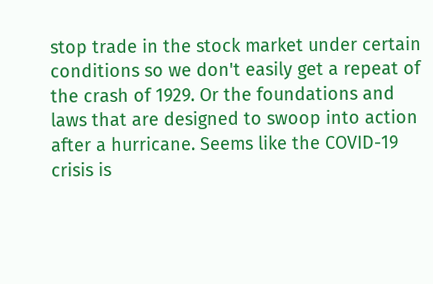stop trade in the stock market under certain conditions so we don't easily get a repeat of the crash of 1929. Or the foundations and laws that are designed to swoop into action after a hurricane. Seems like the COVID-19 crisis is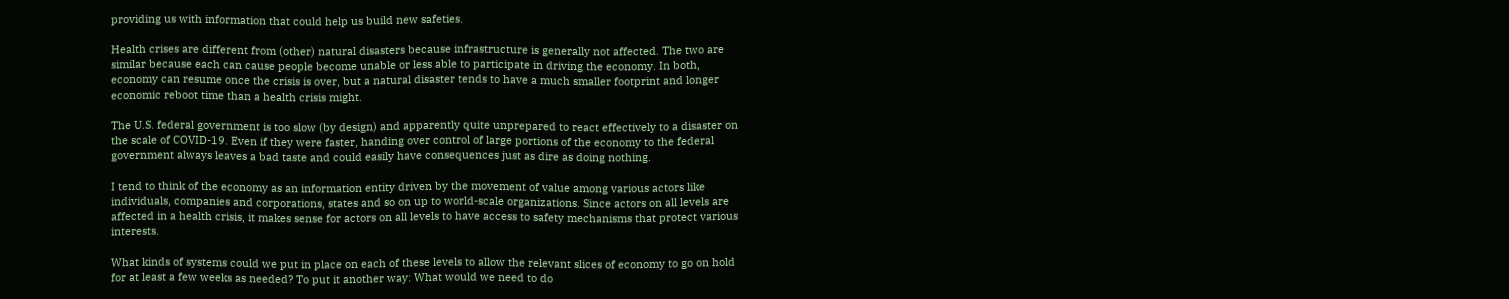providing us with information that could help us build new safeties.

Health crises are different from (other) natural disasters because infrastructure is generally not affected. The two are similar because each can cause people become unable or less able to participate in driving the economy. In both, economy can resume once the crisis is over, but a natural disaster tends to have a much smaller footprint and longer economic reboot time than a health crisis might.

The U.S. federal government is too slow (by design) and apparently quite unprepared to react effectively to a disaster on the scale of COVID-19. Even if they were faster, handing over control of large portions of the economy to the federal government always leaves a bad taste and could easily have consequences just as dire as doing nothing.

I tend to think of the economy as an information entity driven by the movement of value among various actors like individuals, companies and corporations, states and so on up to world-scale organizations. Since actors on all levels are affected in a health crisis, it makes sense for actors on all levels to have access to safety mechanisms that protect various interests.

What kinds of systems could we put in place on each of these levels to allow the relevant slices of economy to go on hold for at least a few weeks as needed? To put it another way: What would we need to do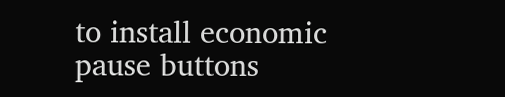to install economic pause buttons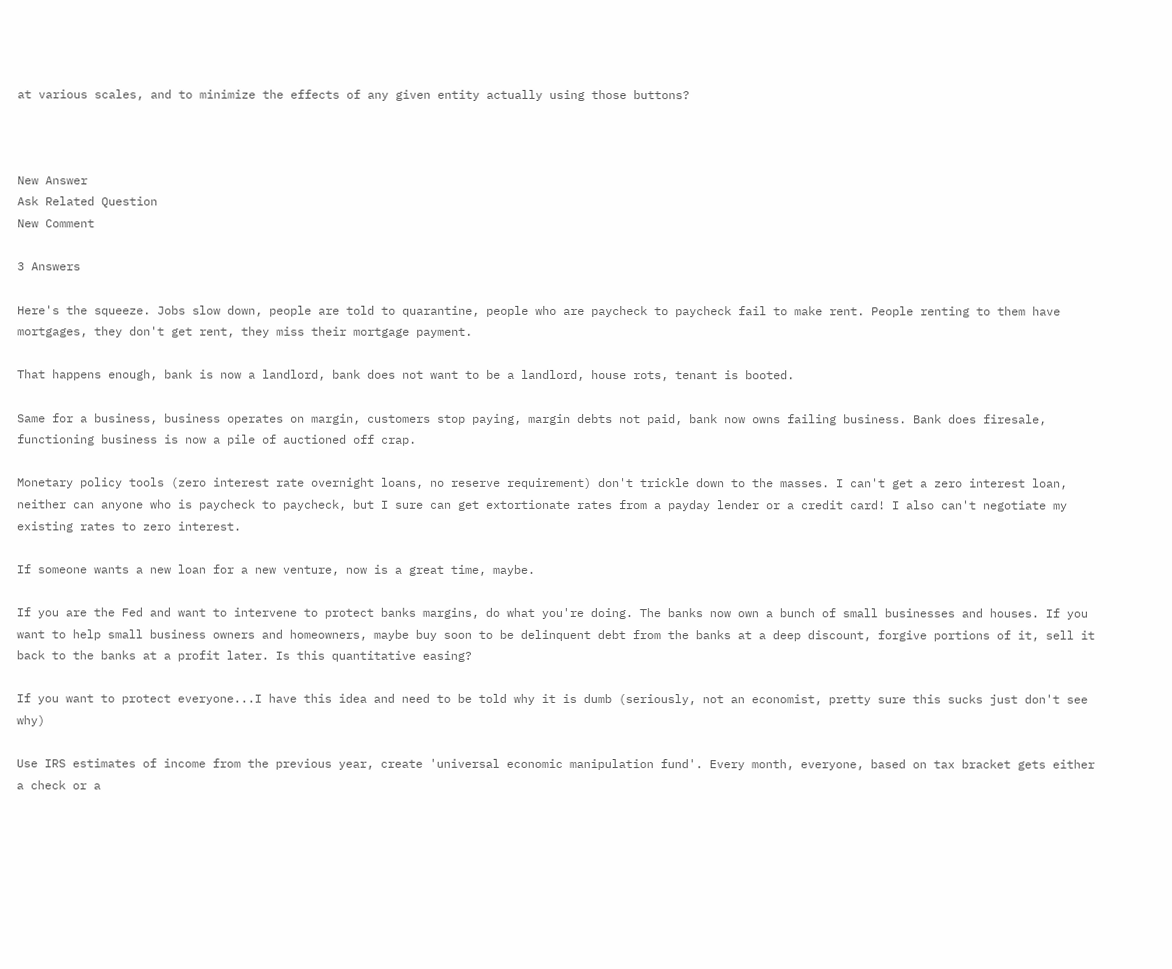at various scales, and to minimize the effects of any given entity actually using those buttons?



New Answer
Ask Related Question
New Comment

3 Answers

Here's the squeeze. Jobs slow down, people are told to quarantine, people who are paycheck to paycheck fail to make rent. People renting to them have mortgages, they don't get rent, they miss their mortgage payment.

That happens enough, bank is now a landlord, bank does not want to be a landlord, house rots, tenant is booted.

Same for a business, business operates on margin, customers stop paying, margin debts not paid, bank now owns failing business. Bank does firesale, functioning business is now a pile of auctioned off crap.

Monetary policy tools (zero interest rate overnight loans, no reserve requirement) don't trickle down to the masses. I can't get a zero interest loan, neither can anyone who is paycheck to paycheck, but I sure can get extortionate rates from a payday lender or a credit card! I also can't negotiate my existing rates to zero interest.

If someone wants a new loan for a new venture, now is a great time, maybe.

If you are the Fed and want to intervene to protect banks margins, do what you're doing. The banks now own a bunch of small businesses and houses. If you want to help small business owners and homeowners, maybe buy soon to be delinquent debt from the banks at a deep discount, forgive portions of it, sell it back to the banks at a profit later. Is this quantitative easing?

If you want to protect everyone...I have this idea and need to be told why it is dumb (seriously, not an economist, pretty sure this sucks just don't see why)

Use IRS estimates of income from the previous year, create 'universal economic manipulation fund'. Every month, everyone, based on tax bracket gets either a check or a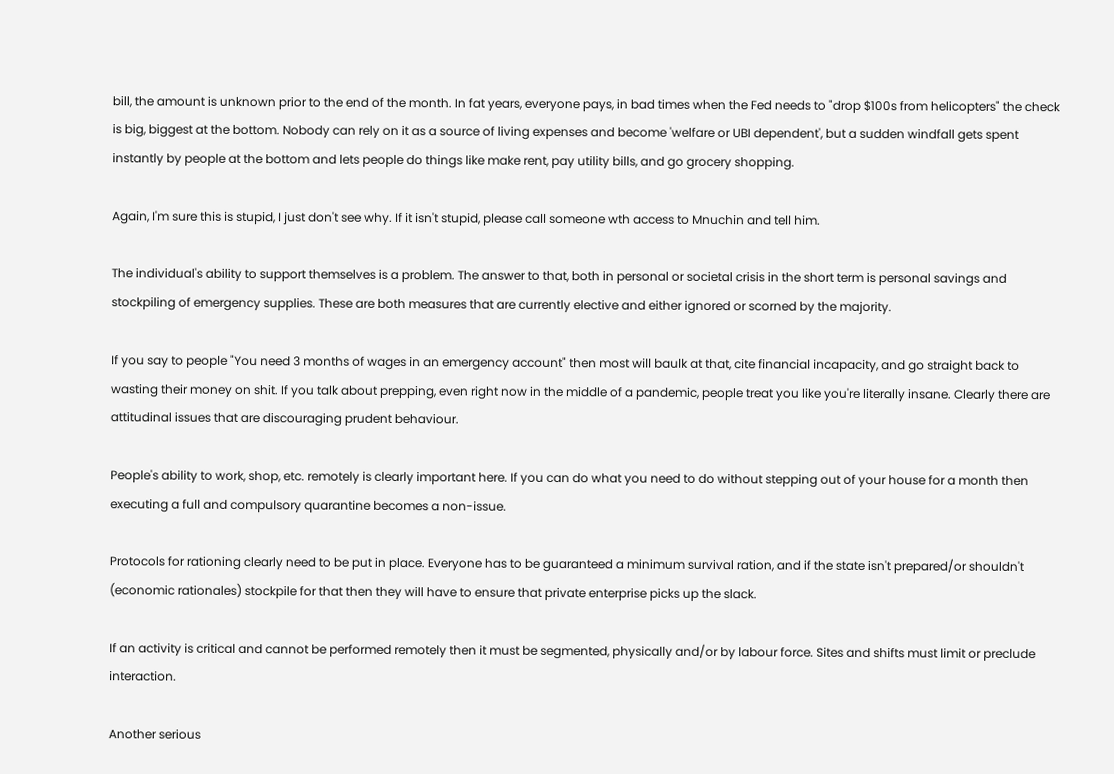bill, the amount is unknown prior to the end of the month. In fat years, everyone pays, in bad times when the Fed needs to "drop $100s from helicopters" the check is big, biggest at the bottom. Nobody can rely on it as a source of living expenses and become 'welfare or UBI dependent', but a sudden windfall gets spent instantly by people at the bottom and lets people do things like make rent, pay utility bills, and go grocery shopping.

Again, I'm sure this is stupid, I just don't see why. If it isn't stupid, please call someone wth access to Mnuchin and tell him.

The individual's ability to support themselves is a problem. The answer to that, both in personal or societal crisis in the short term is personal savings and stockpiling of emergency supplies. These are both measures that are currently elective and either ignored or scorned by the majority.

If you say to people "You need 3 months of wages in an emergency account" then most will baulk at that, cite financial incapacity, and go straight back to wasting their money on shit. If you talk about prepping, even right now in the middle of a pandemic, people treat you like you're literally insane. Clearly there are attitudinal issues that are discouraging prudent behaviour.

People's ability to work, shop, etc. remotely is clearly important here. If you can do what you need to do without stepping out of your house for a month then executing a full and compulsory quarantine becomes a non-issue.

Protocols for rationing clearly need to be put in place. Everyone has to be guaranteed a minimum survival ration, and if the state isn't prepared/or shouldn't (economic rationales) stockpile for that then they will have to ensure that private enterprise picks up the slack.

If an activity is critical and cannot be performed remotely then it must be segmented, physically and/or by labour force. Sites and shifts must limit or preclude interaction.

Another serious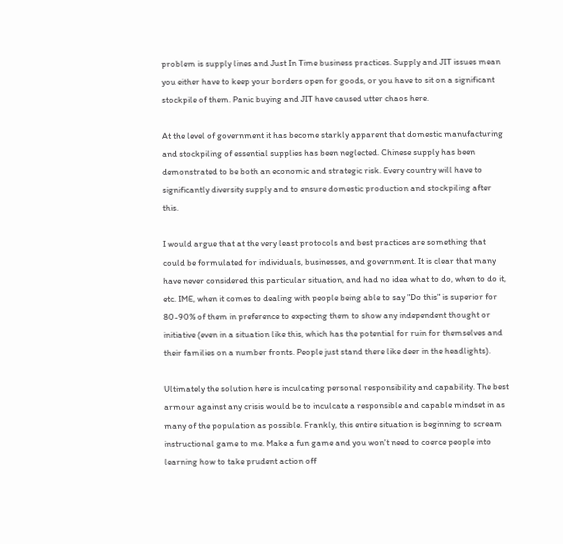problem is supply lines and Just In Time business practices. Supply and JIT issues mean you either have to keep your borders open for goods, or you have to sit on a significant stockpile of them. Panic buying and JIT have caused utter chaos here.

At the level of government it has become starkly apparent that domestic manufacturing and stockpiling of essential supplies has been neglected. Chinese supply has been demonstrated to be both an economic and strategic risk. Every country will have to significantly diversity supply and to ensure domestic production and stockpiling after this.

I would argue that at the very least protocols and best practices are something that could be formulated for individuals, businesses, and government. It is clear that many have never considered this particular situation, and had no idea what to do, when to do it, etc. IME, when it comes to dealing with people being able to say "Do this" is superior for 80-90% of them in preference to expecting them to show any independent thought or initiative (even in a situation like this, which has the potential for ruin for themselves and their families on a number fronts. People just stand there like deer in the headlights).

Ultimately the solution here is inculcating personal responsibility and capability. The best armour against any crisis would be to inculcate a responsible and capable mindset in as many of the population as possible. Frankly, this entire situation is beginning to scream instructional game to me. Make a fun game and you won't need to coerce people into learning how to take prudent action off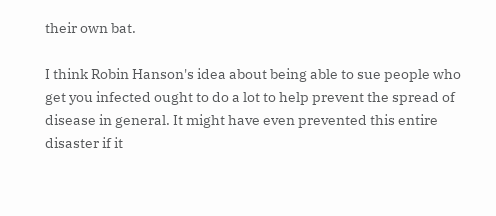their own bat.

I think Robin Hanson's idea about being able to sue people who get you infected ought to do a lot to help prevent the spread of disease in general. It might have even prevented this entire disaster if it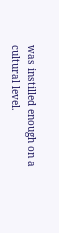was instilled enough on a cultural level.